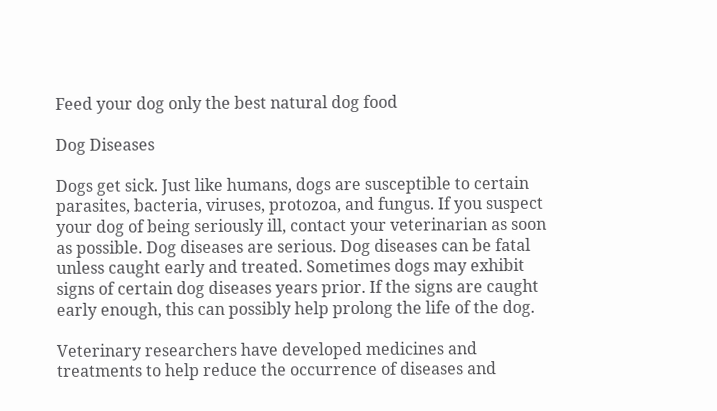Feed your dog only the best natural dog food

Dog Diseases

Dogs get sick. Just like humans, dogs are susceptible to certain parasites, bacteria, viruses, protozoa, and fungus. If you suspect your dog of being seriously ill, contact your veterinarian as soon as possible. Dog diseases are serious. Dog diseases can be fatal unless caught early and treated. Sometimes dogs may exhibit signs of certain dog diseases years prior. If the signs are caught early enough, this can possibly help prolong the life of the dog.

Veterinary researchers have developed medicines and treatments to help reduce the occurrence of diseases and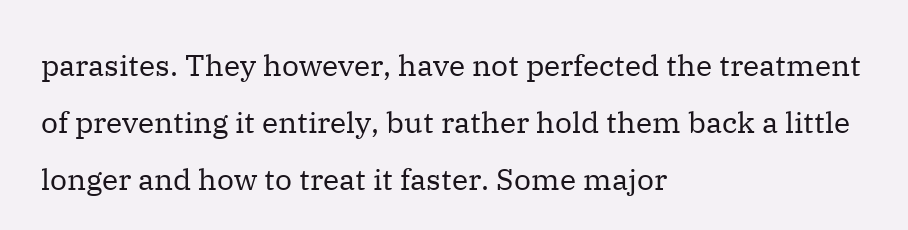parasites. They however, have not perfected the treatment of preventing it entirely, but rather hold them back a little longer and how to treat it faster. Some major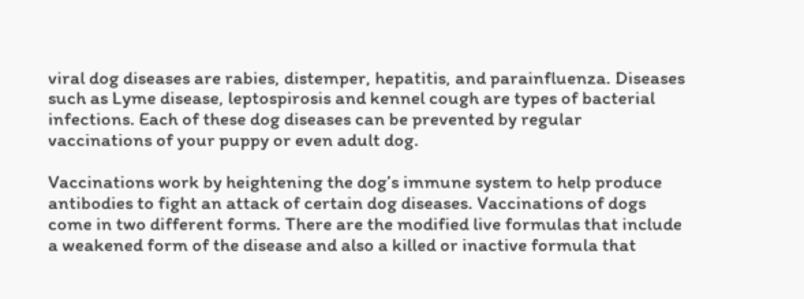viral dog diseases are rabies, distemper, hepatitis, and parainfluenza. Diseases such as Lyme disease, leptospirosis and kennel cough are types of bacterial infections. Each of these dog diseases can be prevented by regular vaccinations of your puppy or even adult dog.

Vaccinations work by heightening the dog’s immune system to help produce antibodies to fight an attack of certain dog diseases. Vaccinations of dogs come in two different forms. There are the modified live formulas that include a weakened form of the disease and also a killed or inactive formula that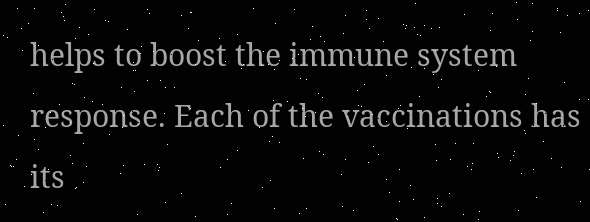helps to boost the immune system response. Each of the vaccinations has its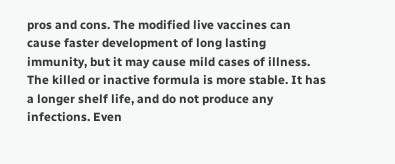pros and cons. The modified live vaccines can cause faster development of long lasting immunity, but it may cause mild cases of illness. The killed or inactive formula is more stable. It has a longer shelf life, and do not produce any infections. Even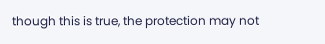though this is true, the protection may not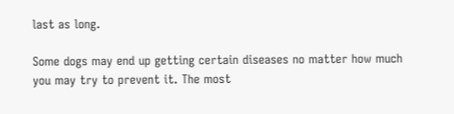last as long.

Some dogs may end up getting certain diseases no matter how much you may try to prevent it. The most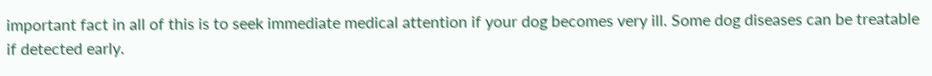important fact in all of this is to seek immediate medical attention if your dog becomes very ill. Some dog diseases can be treatable if detected early.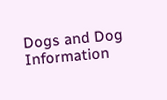Dogs and Dog Information